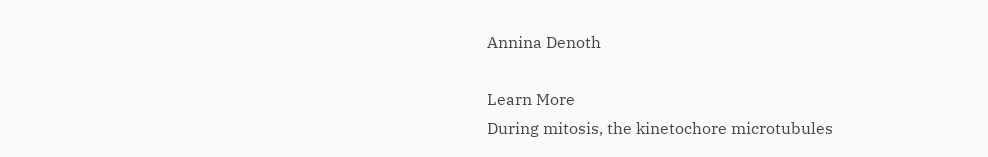Annina Denoth

Learn More
During mitosis, the kinetochore microtubules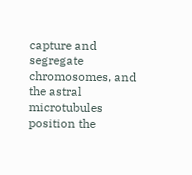capture and segregate chromosomes, and the astral microtubules position the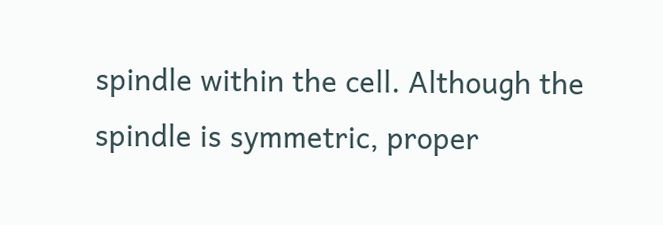spindle within the cell. Although the spindle is symmetric, proper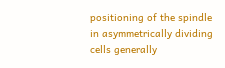positioning of the spindle in asymmetrically dividing cells generally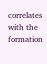correlates with the formation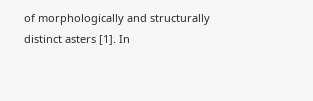of morphologically and structurally distinct asters [1]. In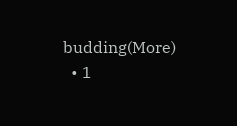budding(More)
  • 1